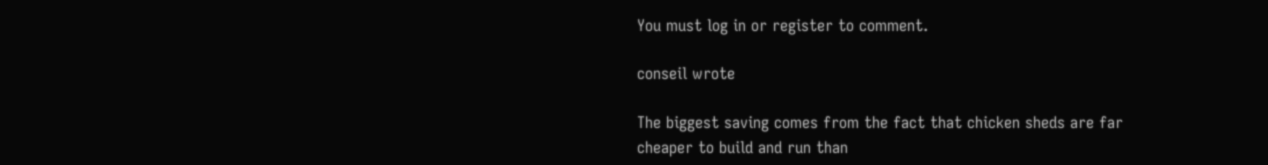You must log in or register to comment.

conseil wrote

The biggest saving comes from the fact that chicken sheds are far cheaper to build and run than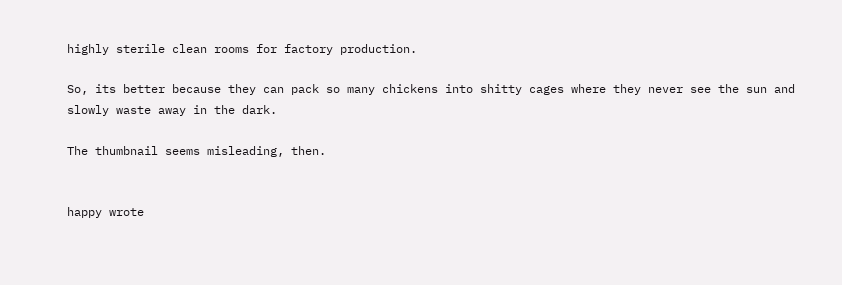highly sterile clean rooms for factory production.

So, its better because they can pack so many chickens into shitty cages where they never see the sun and slowly waste away in the dark.

The thumbnail seems misleading, then.


happy wrote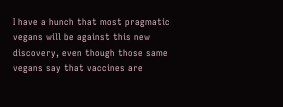I have a hunch that most pragmatic vegans will be against this new discovery, even though those same vegans say that vaccines are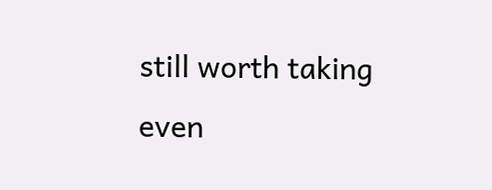still worth taking even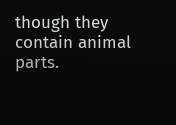though they contain animal parts.